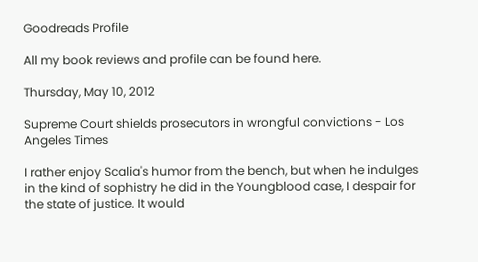Goodreads Profile

All my book reviews and profile can be found here.

Thursday, May 10, 2012

Supreme Court shields prosecutors in wrongful convictions - Los Angeles Times

I rather enjoy Scalia's humor from the bench, but when he indulges in the kind of sophistry he did in the Youngblood case, I despair for the state of justice. It would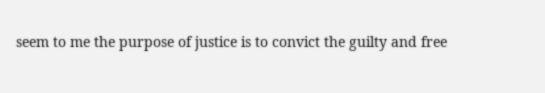seem to me the purpose of justice is to convict the guilty and free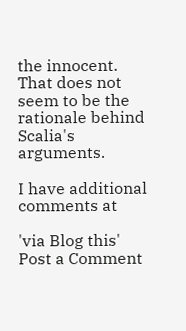the innocent. That does not seem to be the rationale behind Scalia's arguments.

I have additional comments at

'via Blog this'
Post a Comment